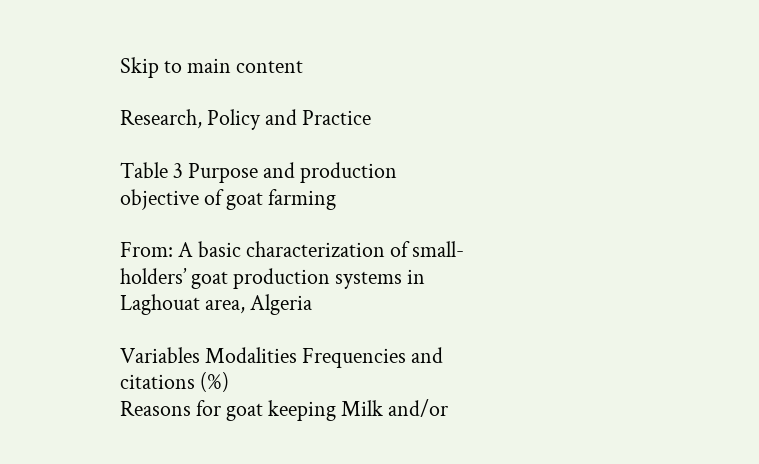Skip to main content

Research, Policy and Practice

Table 3 Purpose and production objective of goat farming

From: A basic characterization of small-holders’ goat production systems in Laghouat area, Algeria

Variables Modalities Frequencies and citations (%)
Reasons for goat keeping Milk and/or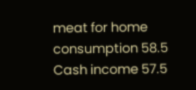meat for home consumption 58.5
Cash income 57.5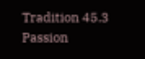Tradition 45.3
Passion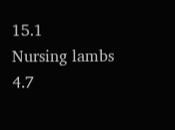15.1
Nursing lambs 4.7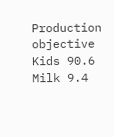Production objective Kids 90.6
Milk 9.4